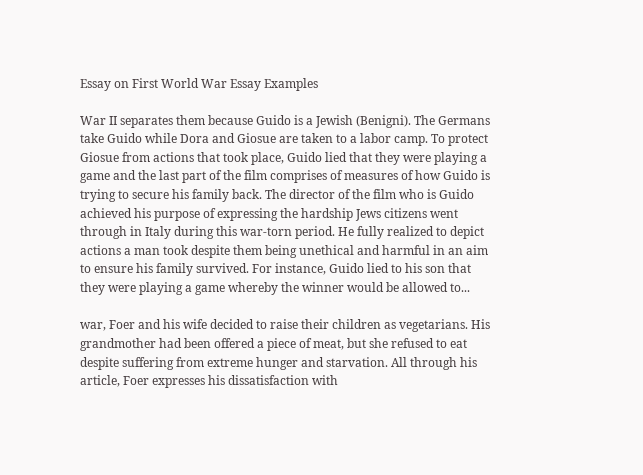Essay on First World War Essay Examples

War II separates them because Guido is a Jewish (Benigni). The Germans take Guido while Dora and Giosue are taken to a labor camp. To protect Giosue from actions that took place, Guido lied that they were playing a game and the last part of the film comprises of measures of how Guido is trying to secure his family back. The director of the film who is Guido achieved his purpose of expressing the hardship Jews citizens went through in Italy during this war-torn period. He fully realized to depict actions a man took despite them being unethical and harmful in an aim to ensure his family survived. For instance, Guido lied to his son that they were playing a game whereby the winner would be allowed to...

war, Foer and his wife decided to raise their children as vegetarians. His grandmother had been offered a piece of meat, but she refused to eat despite suffering from extreme hunger and starvation. All through his article, Foer expresses his dissatisfaction with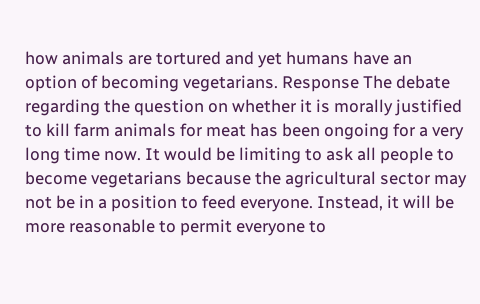how animals are tortured and yet humans have an option of becoming vegetarians. Response The debate regarding the question on whether it is morally justified to kill farm animals for meat has been ongoing for a very long time now. It would be limiting to ask all people to become vegetarians because the agricultural sector may not be in a position to feed everyone. Instead, it will be more reasonable to permit everyone to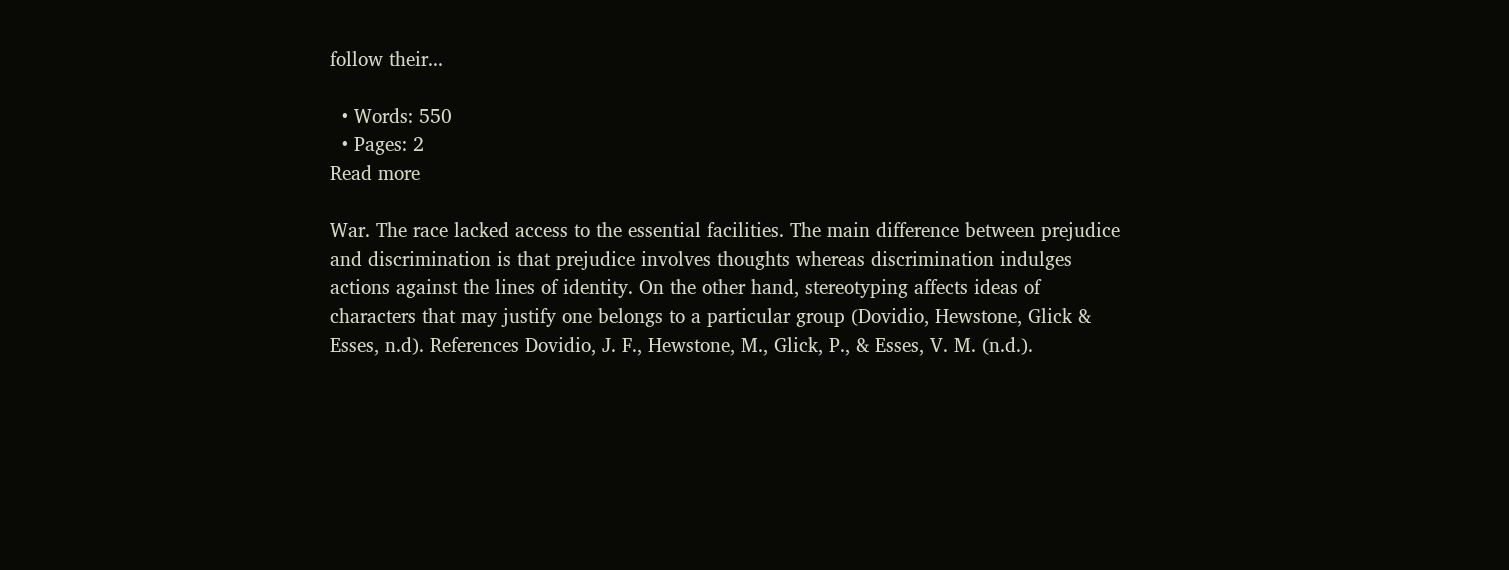follow their...

  • Words: 550
  • Pages: 2
Read more

War. The race lacked access to the essential facilities. The main difference between prejudice and discrimination is that prejudice involves thoughts whereas discrimination indulges actions against the lines of identity. On the other hand, stereotyping affects ideas of characters that may justify one belongs to a particular group (Dovidio, Hewstone, Glick & Esses, n.d). References Dovidio, J. F., Hewstone, M., Glick, P., & Esses, V. M. (n.d.).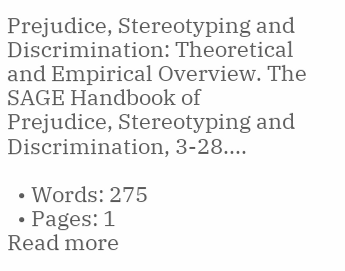Prejudice, Stereotyping and Discrimination: Theoretical and Empirical Overview. The SAGE Handbook of Prejudice, Stereotyping and Discrimination, 3-28....

  • Words: 275
  • Pages: 1
Read more